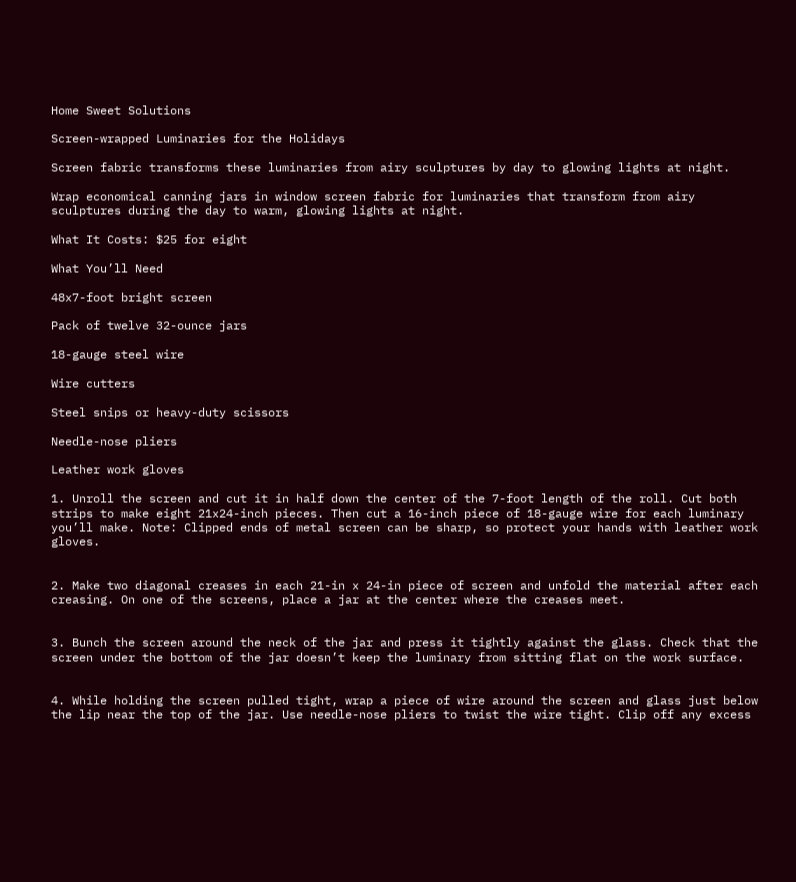Home Sweet Solutions

Screen-wrapped Luminaries for the Holidays

Screen fabric transforms these luminaries from airy sculptures by day to glowing lights at night.

Wrap economical canning jars in window screen fabric for luminaries that transform from airy sculptures during the day to warm, glowing lights at night.

What It Costs: $25 for eight

What You’ll Need

48x7-foot bright screen

Pack of twelve 32-ounce jars

18-gauge steel wire

Wire cutters

Steel snips or heavy-duty scissors

Needle-nose pliers

Leather work gloves

1. Unroll the screen and cut it in half down the center of the 7-foot length of the roll. Cut both strips to make eight 21x24-inch pieces. Then cut a 16-inch piece of 18-gauge wire for each luminary you’ll make. Note: Clipped ends of metal screen can be sharp, so protect your hands with leather work gloves.


2. Make two diagonal creases in each 21-in x 24-in piece of screen and unfold the material after each creasing. On one of the screens, place a jar at the center where the creases meet.


3. Bunch the screen around the neck of the jar and press it tightly against the glass. Check that the screen under the bottom of the jar doesn’t keep the luminary from sitting flat on the work surface.


4. While holding the screen pulled tight, wrap a piece of wire around the screen and glass just below the lip near the top of the jar. Use needle-nose pliers to twist the wire tight. Clip off any excess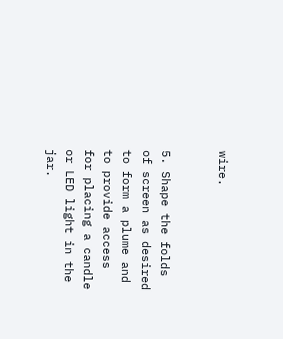wire.


5. Shape the folds of screen as desired to form a plume and to provide access for placing a candle or LED light in the jar.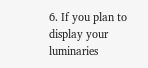6. If you plan to display your luminaries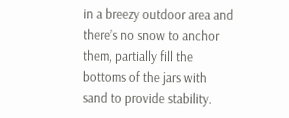in a breezy outdoor area and there’s no snow to anchor them, partially fill the bottoms of the jars with sand to provide stability.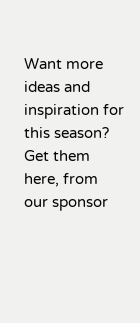Want more ideas and inspiration for this season?
Get them here, from our sponsor